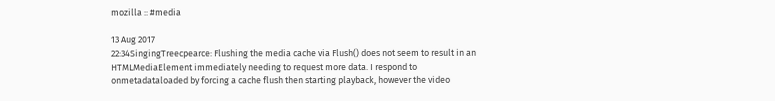mozilla :: #media

13 Aug 2017
22:34SingingTreecpearce: Flushing the media cache via Flush() does not seem to result in an HTMLMediaElement immediately needing to request more data. I respond to onmetadataloaded by forcing a cache flush then starting playback, however the video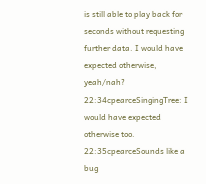is still able to play back for seconds without requesting further data. I would have expected otherwise, yeah/nah?
22:34cpearceSingingTree: I would have expected otherwise too.
22:35cpearceSounds like a bug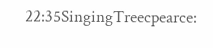22:35SingingTreecpearce: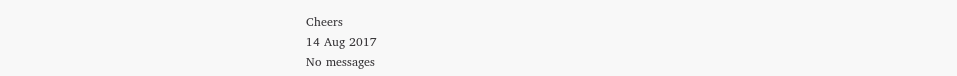Cheers
14 Aug 2017
No messages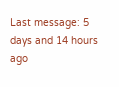Last message: 5 days and 14 hours ago